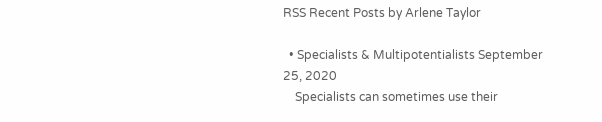RSS Recent Posts by Arlene Taylor

  • Specialists & Multipotentialists September 25, 2020
    Specialists can sometimes use their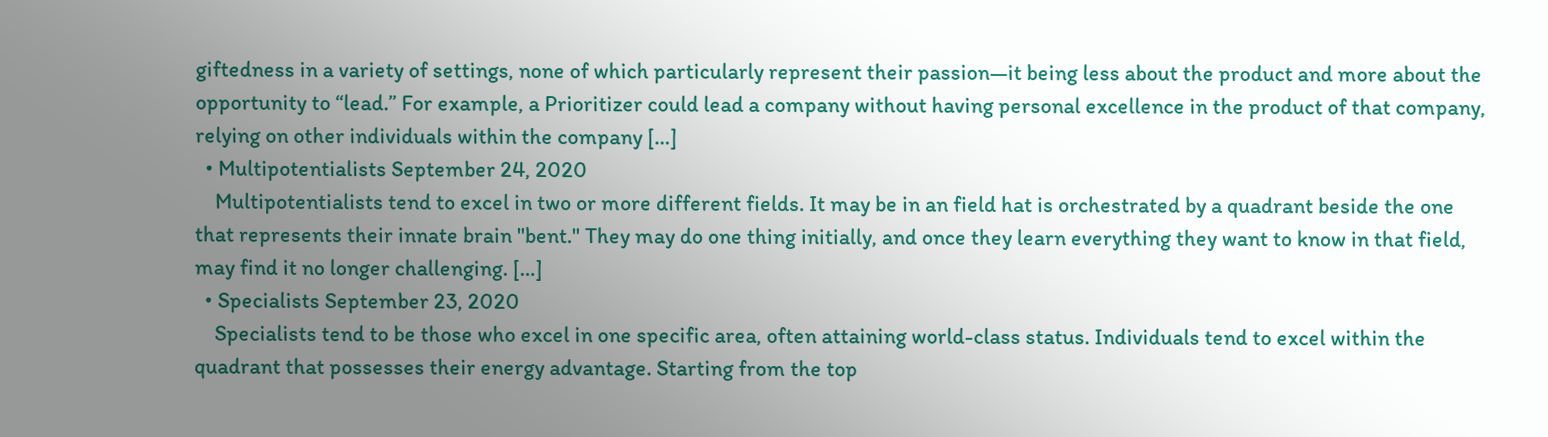giftedness in a variety of settings, none of which particularly represent their passion—it being less about the product and more about the opportunity to “lead.” For example, a Prioritizer could lead a company without having personal excellence in the product of that company, relying on other individuals within the company […]
  • Multipotentialists September 24, 2020
    Multipotentialists tend to excel in two or more different fields. It may be in an field hat is orchestrated by a quadrant beside the one that represents their innate brain "bent." They may do one thing initially, and once they learn everything they want to know in that field, may find it no longer challenging. […]
  • Specialists September 23, 2020
    Specialists tend to be those who excel in one specific area, often attaining world-class status. Individuals tend to excel within the quadrant that possesses their energy advantage. Starting from the top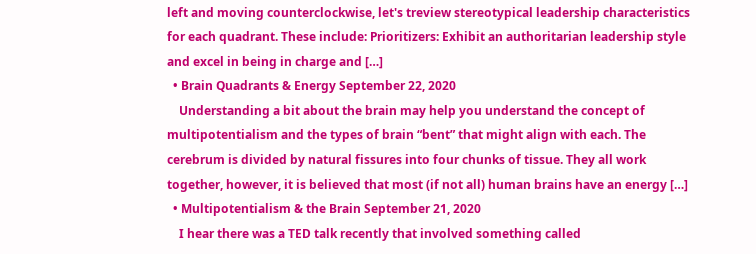left and moving counterclockwise, let's treview stereotypical leadership characteristics for each quadrant. These include: Prioritizers: Exhibit an authoritarian leadership style and excel in being in charge and […]
  • Brain Quadrants & Energy September 22, 2020
    Understanding a bit about the brain may help you understand the concept of multipotentialism and the types of brain “bent” that might align with each. The cerebrum is divided by natural fissures into four chunks of tissue. They all work together, however, it is believed that most (if not all) human brains have an energy […]
  • Multipotentialism & the Brain September 21, 2020
    I hear there was a TED talk recently that involved something called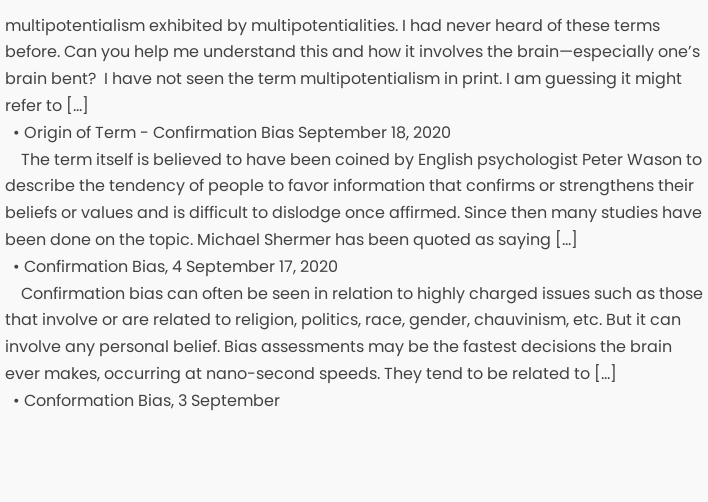multipotentialism exhibited by multipotentialities. I had never heard of these terms before. Can you help me understand this and how it involves the brain—especially one’s brain bent?  I have not seen the term multipotentialism in print. I am guessing it might refer to […]
  • Origin of Term - Confirmation Bias September 18, 2020
    The term itself is believed to have been coined by English psychologist Peter Wason to describe the tendency of people to favor information that confirms or strengthens their beliefs or values and is difficult to dislodge once affirmed. Since then many studies have been done on the topic. Michael Shermer has been quoted as saying […]
  • Confirmation Bias, 4 September 17, 2020
    Confirmation bias can often be seen in relation to highly charged issues such as those that involve or are related to religion, politics, race, gender, chauvinism, etc. But it can involve any personal belief. Bias assessments may be the fastest decisions the brain ever makes, occurring at nano-second speeds. They tend to be related to […]
  • Conformation Bias, 3 September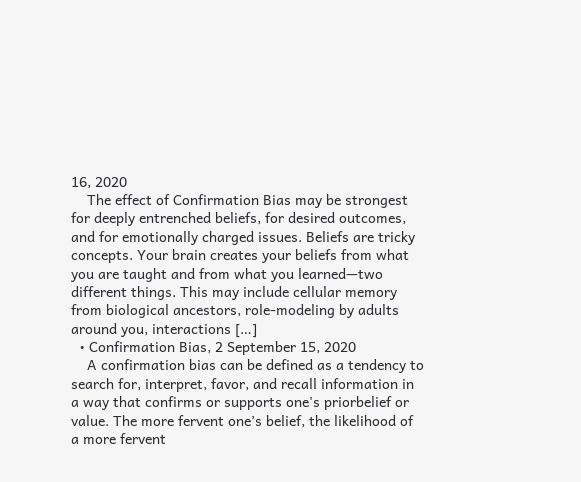16, 2020
    The effect of Confirmation Bias may be strongest for deeply entrenched beliefs, for desired outcomes, and for emotionally charged issues. Beliefs are tricky concepts. Your brain creates your beliefs from what you are taught and from what you learned—two different things. This may include cellular memory from biological ancestors, role-modeling by adults around you, interactions […]
  • Confirmation Bias, 2 September 15, 2020
    A confirmation bias can be defined as a tendency to search for, interpret, favor, and recall information in a way that confirms or supports one's priorbelief or value. The more fervent one’s belief, the likelihood of a more fervent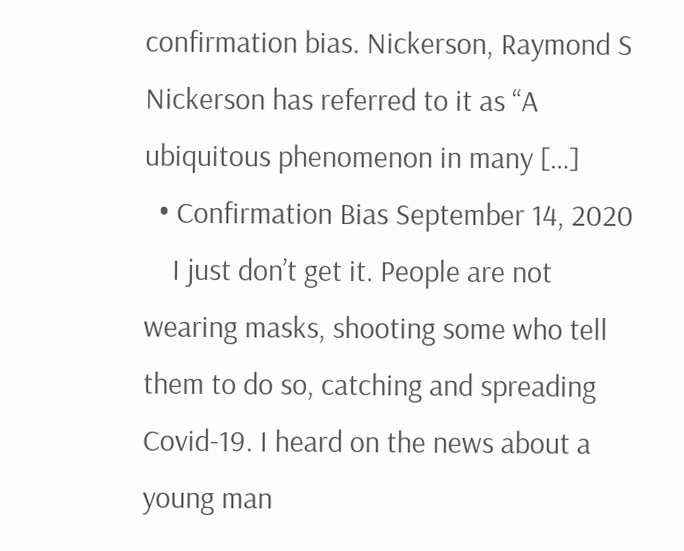confirmation bias. Nickerson, Raymond S Nickerson has referred to it as “A ubiquitous phenomenon in many […]
  • Confirmation Bias September 14, 2020
    I just don’t get it. People are not wearing masks, shooting some who tell them to do so, catching and spreading Covid-19. I heard on the news about a young man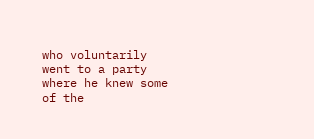who voluntarily went to a party where he knew some of the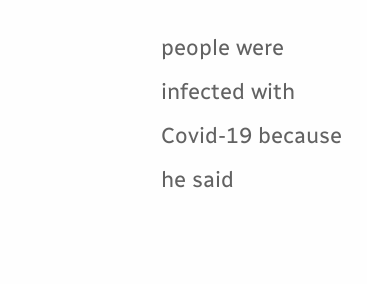people were infected with Covid-19 because he said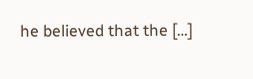he believed that the […]